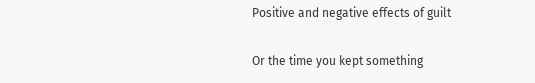Positive and negative effects of guilt

Or the time you kept something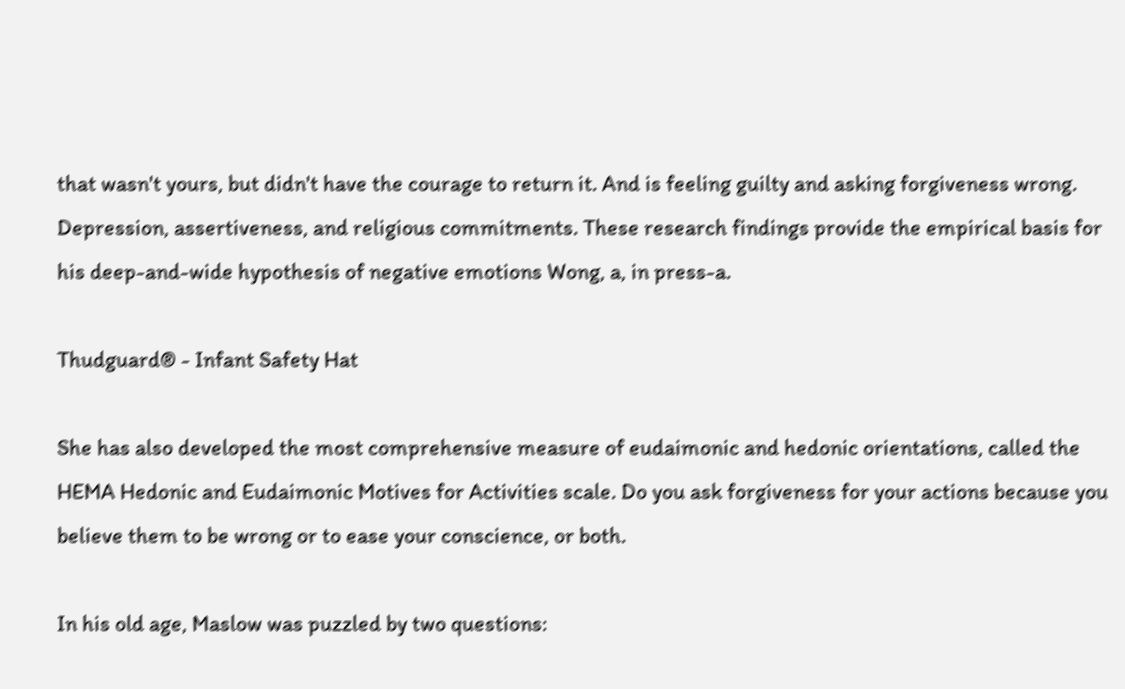that wasn't yours, but didn't have the courage to return it. And is feeling guilty and asking forgiveness wrong. Depression, assertiveness, and religious commitments. These research findings provide the empirical basis for his deep-and-wide hypothesis of negative emotions Wong, a, in press-a.

Thudguard® - Infant Safety Hat

She has also developed the most comprehensive measure of eudaimonic and hedonic orientations, called the HEMA Hedonic and Eudaimonic Motives for Activities scale. Do you ask forgiveness for your actions because you believe them to be wrong or to ease your conscience, or both.

In his old age, Maslow was puzzled by two questions: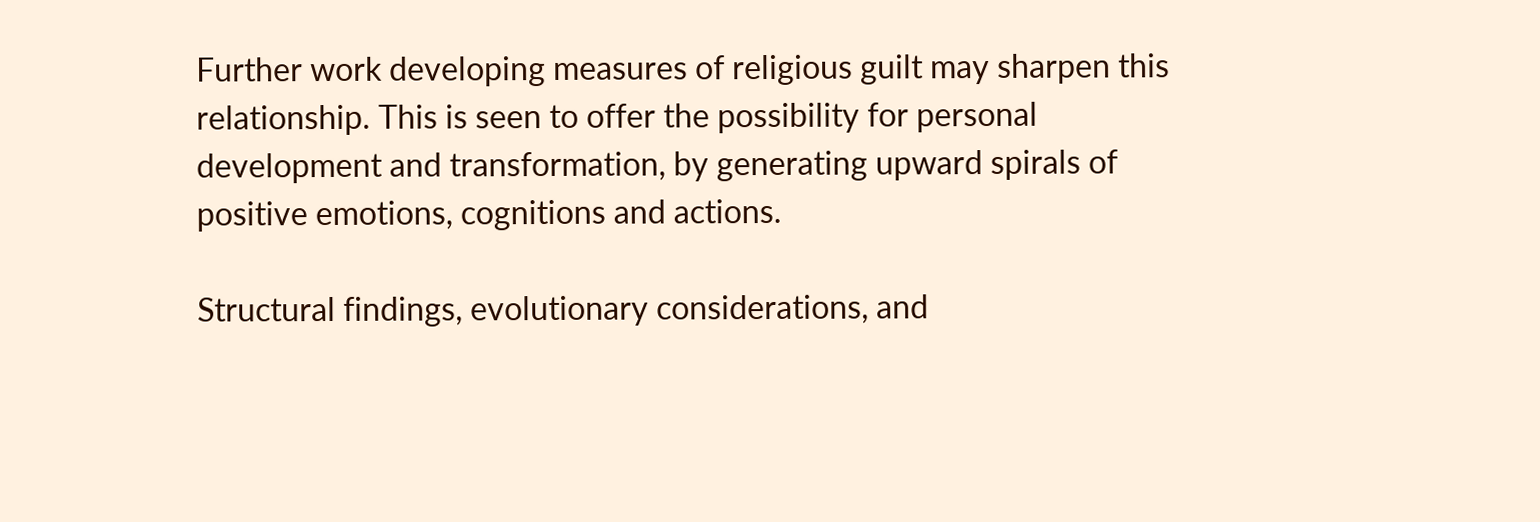Further work developing measures of religious guilt may sharpen this relationship. This is seen to offer the possibility for personal development and transformation, by generating upward spirals of positive emotions, cognitions and actions.

Structural findings, evolutionary considerations, and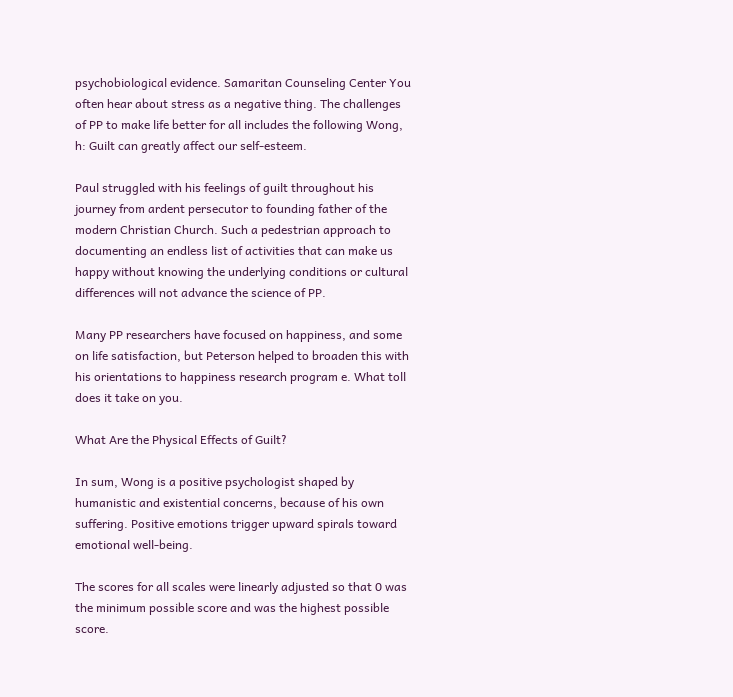psychobiological evidence. Samaritan Counseling Center You often hear about stress as a negative thing. The challenges of PP to make life better for all includes the following Wong, h: Guilt can greatly affect our self-esteem.

Paul struggled with his feelings of guilt throughout his journey from ardent persecutor to founding father of the modern Christian Church. Such a pedestrian approach to documenting an endless list of activities that can make us happy without knowing the underlying conditions or cultural differences will not advance the science of PP.

Many PP researchers have focused on happiness, and some on life satisfaction, but Peterson helped to broaden this with his orientations to happiness research program e. What toll does it take on you.

What Are the Physical Effects of Guilt?

In sum, Wong is a positive psychologist shaped by humanistic and existential concerns, because of his own suffering. Positive emotions trigger upward spirals toward emotional well-being.

The scores for all scales were linearly adjusted so that 0 was the minimum possible score and was the highest possible score.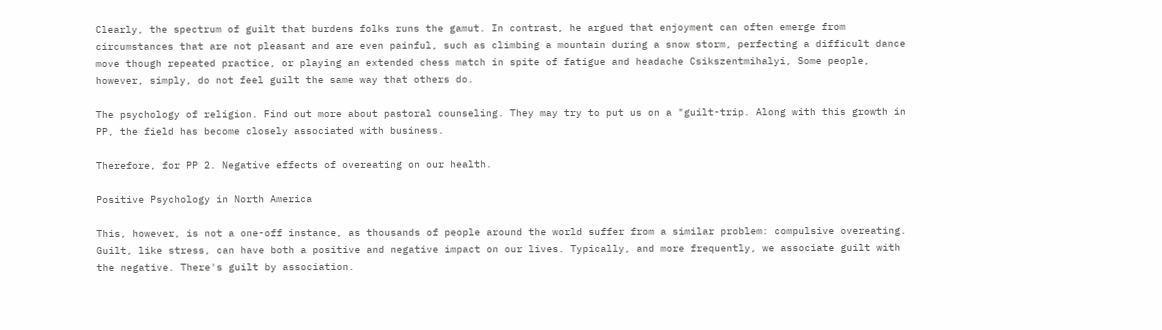Clearly, the spectrum of guilt that burdens folks runs the gamut. In contrast, he argued that enjoyment can often emerge from circumstances that are not pleasant and are even painful, such as climbing a mountain during a snow storm, perfecting a difficult dance move though repeated practice, or playing an extended chess match in spite of fatigue and headache Csikszentmihalyi, Some people, however, simply, do not feel guilt the same way that others do.

The psychology of religion. Find out more about pastoral counseling. They may try to put us on a "guilt-trip. Along with this growth in PP, the field has become closely associated with business.

Therefore, for PP 2. Negative effects of overeating on our health.

Positive Psychology in North America

This, however, is not a one-off instance, as thousands of people around the world suffer from a similar problem: compulsive overeating. Guilt, like stress, can have both a positive and negative impact on our lives. Typically, and more frequently, we associate guilt with the negative. There's guilt by association.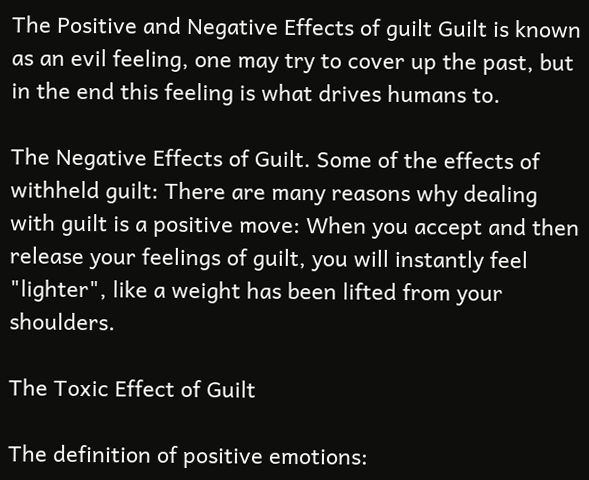The Positive and Negative Effects of guilt Guilt is known as an evil feeling, one may try to cover up the past, but in the end this feeling is what drives humans to.

The Negative Effects of Guilt. Some of the effects of withheld guilt: There are many reasons why dealing with guilt is a positive move: When you accept and then release your feelings of guilt, you will instantly feel "lighter", like a weight has been lifted from your shoulders.

The Toxic Effect of Guilt

The definition of positive emotions: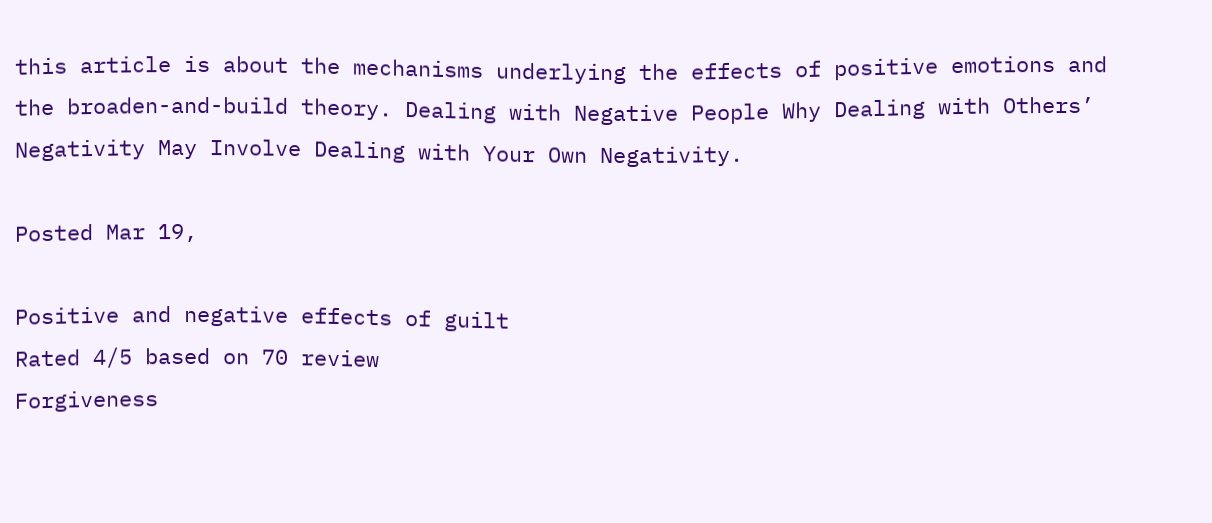this article is about the mechanisms underlying the effects of positive emotions and the broaden-and-build theory. Dealing with Negative People Why Dealing with Others’ Negativity May Involve Dealing with Your Own Negativity.

Posted Mar 19,

Positive and negative effects of guilt
Rated 4/5 based on 70 review
Forgiveness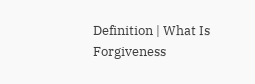Definition | What Is Forgiveness